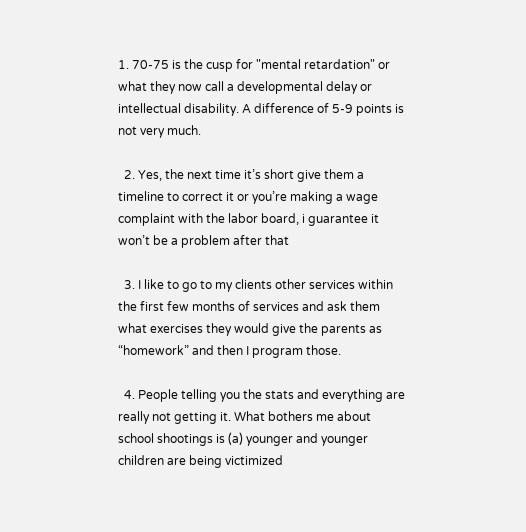1. 70-75 is the cusp for "mental retardation" or what they now call a developmental delay or intellectual disability. A difference of 5-9 points is not very much.

  2. Yes, the next time it’s short give them a timeline to correct it or you’re making a wage complaint with the labor board, i guarantee it won’t be a problem after that

  3. I like to go to my clients other services within the first few months of services and ask them what exercises they would give the parents as “homework” and then I program those.

  4. People telling you the stats and everything are really not getting it. What bothers me about school shootings is (a) younger and younger children are being victimized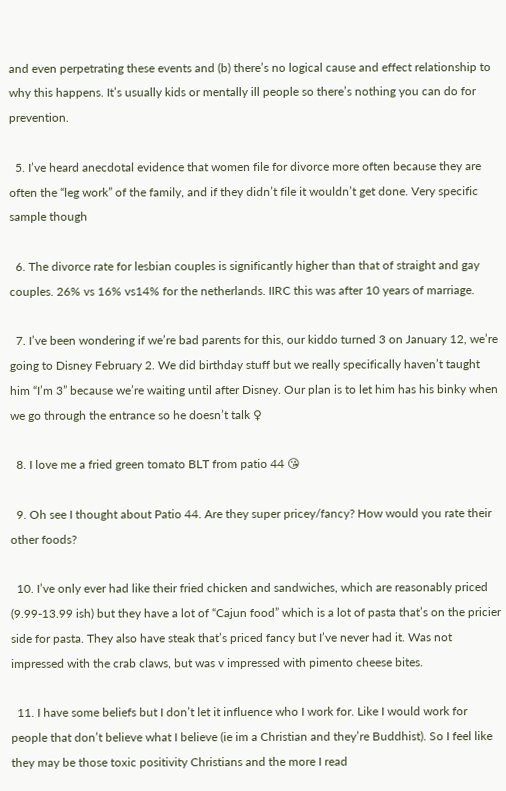and even perpetrating these events and (b) there’s no logical cause and effect relationship to why this happens. It’s usually kids or mentally ill people so there’s nothing you can do for prevention.

  5. I’ve heard anecdotal evidence that women file for divorce more often because they are often the “leg work” of the family, and if they didn’t file it wouldn’t get done. Very specific sample though

  6. The divorce rate for lesbian couples is significantly higher than that of straight and gay couples. 26% vs 16% vs14% for the netherlands. IIRC this was after 10 years of marriage.

  7. I’ve been wondering if we’re bad parents for this, our kiddo turned 3 on January 12, we’re going to Disney February 2. We did birthday stuff but we really specifically haven’t taught him “I’m 3” because we’re waiting until after Disney. Our plan is to let him has his binky when we go through the entrance so he doesn’t talk ♀

  8. I love me a fried green tomato BLT from patio 44 😘

  9. Oh see I thought about Patio 44. Are they super pricey/fancy? How would you rate their other foods?

  10. I’ve only ever had like their fried chicken and sandwiches, which are reasonably priced (9.99-13.99 ish) but they have a lot of “Cajun food” which is a lot of pasta that’s on the pricier side for pasta. They also have steak that’s priced fancy but I’ve never had it. Was not impressed with the crab claws, but was v impressed with pimento cheese bites.

  11. I have some beliefs but I don’t let it influence who I work for. Like I would work for people that don’t believe what I believe (ie im a Christian and they’re Buddhist). So I feel like they may be those toxic positivity Christians and the more I read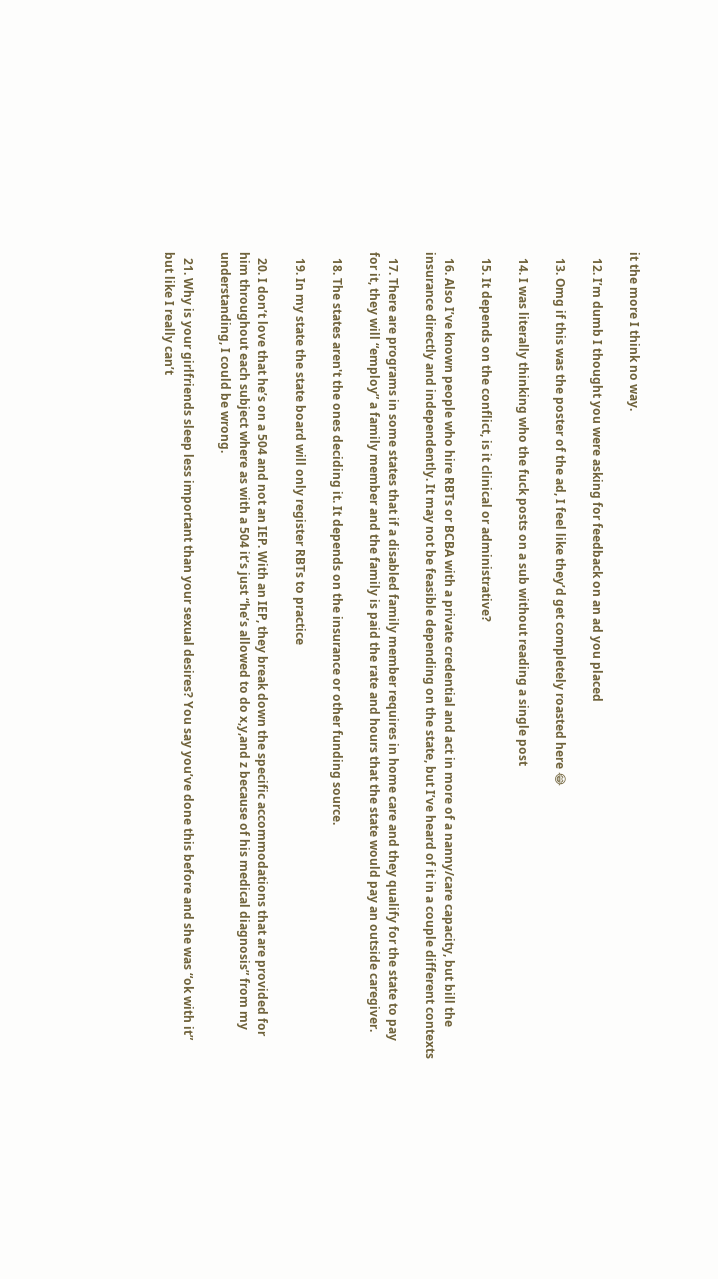it the more I think no way.

  12. I’m dumb I thought you were asking for feedback on an ad you placed

  13. Omg if this was the poster of the ad, I feel like they’d get completely roasted here 😂

  14. I was literally thinking who the fuck posts on a sub without reading a single post

  15. It depends on the conflict, is it clinical or administrative?

  16. Also I’ve known people who hire RBTs or BCBA with a private credential and act in more of a nanny/care capacity, but bill the insurance directly and independently. It may not be feasible depending on the state, but I’ve heard of it in a couple different contexts

  17. There are programs in some states that if a disabled family member requires in home care and they qualify for the state to pay for it, they will “employ” a family member and the family is paid the rate and hours that the state would pay an outside caregiver.

  18. The states aren't the ones deciding it. It depends on the insurance or other funding source.

  19. In my state the state board will only register RBTs to practice

  20. I don’t love that he’s on a 504 and not an IEP. With an IEP, they break down the specific accommodations that are provided for him throughout each subject where as with a 504 it’s just “he’s allowed to do x,y,and z because of his medical diagnosis” from my understanding, I could be wrong.

  21. Why is your girlfriends sleep less important than your sexual desires? You say you’ve done this before and she was “ok with it” but like I really can’t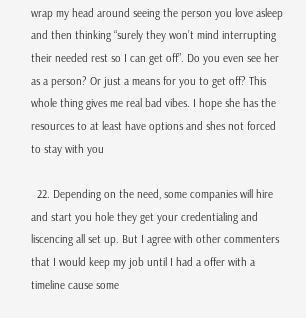wrap my head around seeing the person you love asleep and then thinking “surely they won’t mind interrupting their needed rest so I can get off”. Do you even see her as a person? Or just a means for you to get off? This whole thing gives me real bad vibes. I hope she has the resources to at least have options and shes not forced to stay with you

  22. Depending on the need, some companies will hire and start you hole they get your credentialing and liscencing all set up. But I agree with other commenters that I would keep my job until I had a offer with a timeline cause some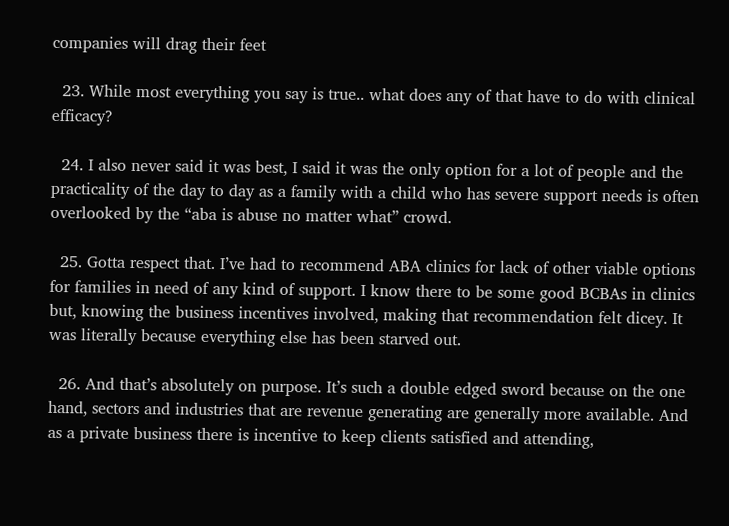companies will drag their feet

  23. While most everything you say is true.. what does any of that have to do with clinical efficacy?

  24. I also never said it was best, I said it was the only option for a lot of people and the practicality of the day to day as a family with a child who has severe support needs is often overlooked by the “aba is abuse no matter what” crowd.

  25. Gotta respect that. I’ve had to recommend ABA clinics for lack of other viable options for families in need of any kind of support. I know there to be some good BCBAs in clinics but, knowing the business incentives involved, making that recommendation felt dicey. It was literally because everything else has been starved out.

  26. And that’s absolutely on purpose. It’s such a double edged sword because on the one hand, sectors and industries that are revenue generating are generally more available. And as a private business there is incentive to keep clients satisfied and attending,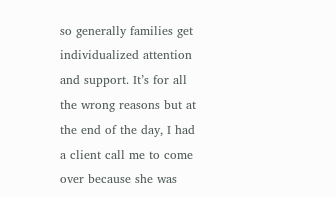so generally families get individualized attention and support. It’s for all the wrong reasons but at the end of the day, I had a client call me to come over because she was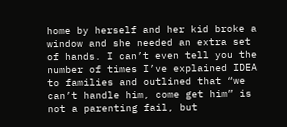home by herself and her kid broke a window and she needed an extra set of hands. I can’t even tell you the number of times I’ve explained IDEA to families and outlined that “we can’t handle him, come get him” is not a parenting fail, but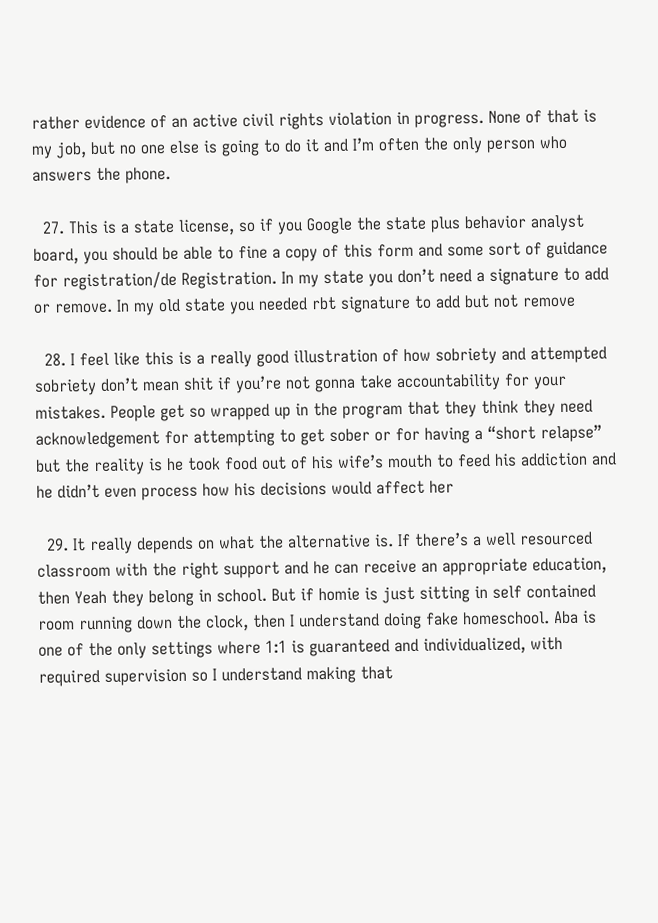rather evidence of an active civil rights violation in progress. None of that is my job, but no one else is going to do it and I’m often the only person who answers the phone.

  27. This is a state license, so if you Google the state plus behavior analyst board, you should be able to fine a copy of this form and some sort of guidance for registration/de Registration. In my state you don’t need a signature to add or remove. In my old state you needed rbt signature to add but not remove

  28. I feel like this is a really good illustration of how sobriety and attempted sobriety don’t mean shit if you’re not gonna take accountability for your mistakes. People get so wrapped up in the program that they think they need acknowledgement for attempting to get sober or for having a “short relapse” but the reality is he took food out of his wife’s mouth to feed his addiction and he didn’t even process how his decisions would affect her

  29. It really depends on what the alternative is. If there’s a well resourced classroom with the right support and he can receive an appropriate education, then Yeah they belong in school. But if homie is just sitting in self contained room running down the clock, then I understand doing fake homeschool. Aba is one of the only settings where 1:1 is guaranteed and individualized, with required supervision so I understand making that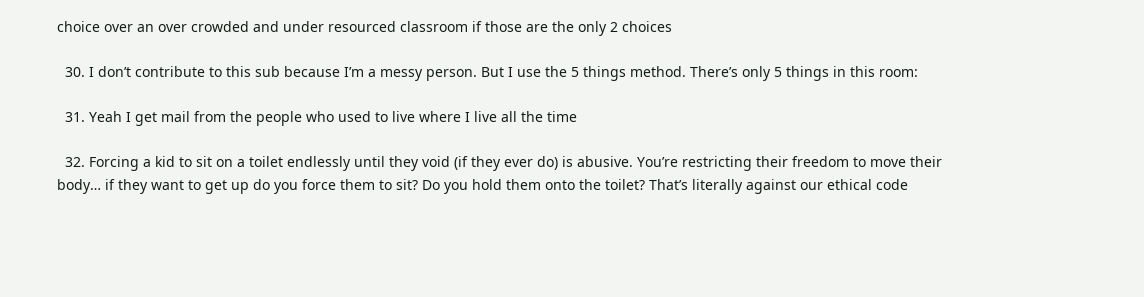choice over an over crowded and under resourced classroom if those are the only 2 choices

  30. I don’t contribute to this sub because I’m a messy person. But I use the 5 things method. There’s only 5 things in this room:

  31. Yeah I get mail from the people who used to live where I live all the time

  32. Forcing a kid to sit on a toilet endlessly until they void (if they ever do) is abusive. You’re restricting their freedom to move their body… if they want to get up do you force them to sit? Do you hold them onto the toilet? That’s literally against our ethical code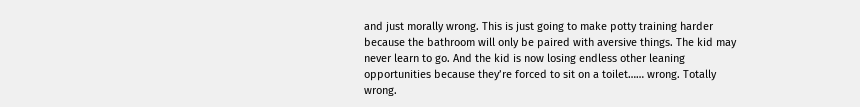and just morally wrong. This is just going to make potty training harder because the bathroom will only be paired with aversive things. The kid may never learn to go. And the kid is now losing endless other leaning opportunities because they’re forced to sit on a toilet…… wrong. Totally wrong.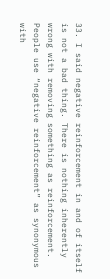33. I said negative reinforcement in and of itself is not a bad thing. There is nothing inherently wrong with removing something as reinforcement. People use “negative reinforcement” as synonymous with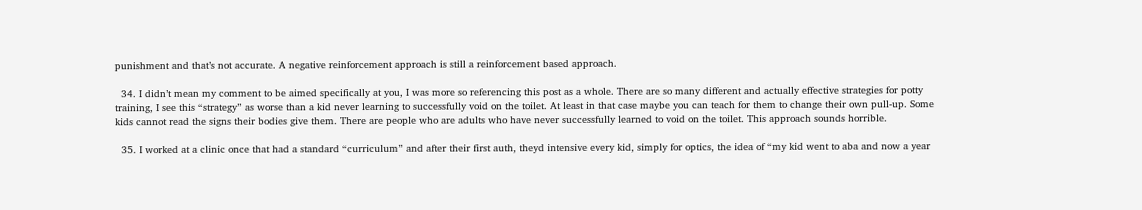punishment and that’s not accurate. A negative reinforcement approach is still a reinforcement based approach.

  34. I didn’t mean my comment to be aimed specifically at you, I was more so referencing this post as a whole. There are so many different and actually effective strategies for potty training, I see this “strategy” as worse than a kid never learning to successfully void on the toilet. At least in that case maybe you can teach for them to change their own pull-up. Some kids cannot read the signs their bodies give them. There are people who are adults who have never successfully learned to void on the toilet. This approach sounds horrible.

  35. I worked at a clinic once that had a standard “curriculum” and after their first auth, theyd intensive every kid, simply for optics, the idea of “my kid went to aba and now a year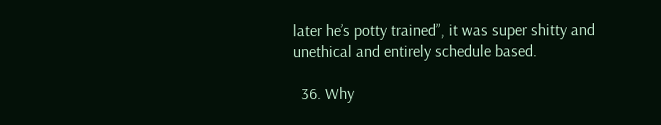later he’s potty trained”, it was super shitty and unethical and entirely schedule based.

  36. Why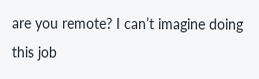are you remote? I can’t imagine doing this job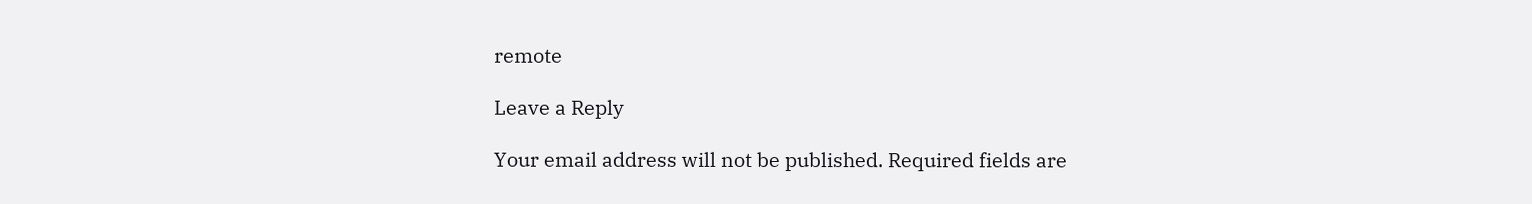remote

Leave a Reply

Your email address will not be published. Required fields are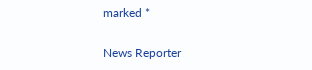marked *

News Reporter